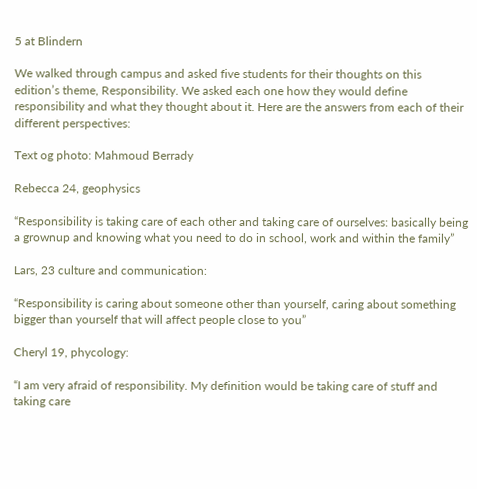5 at Blindern

We walked through campus and asked five students for their thoughts on this edition’s theme, Responsibility. We asked each one how they would define responsibility and what they thought about it. Here are the answers from each of their different perspectives:

Text og photo: Mahmoud Berrady

Rebecca 24, geophysics

“Responsibility is taking care of each other and taking care of ourselves: basically being a grownup and knowing what you need to do in school, work and within the family”

Lars, 23 culture and communication:

“Responsibility is caring about someone other than yourself, caring about something bigger than yourself that will affect people close to you”

Cheryl 19, phycology:

“I am very afraid of responsibility. My definition would be taking care of stuff and taking care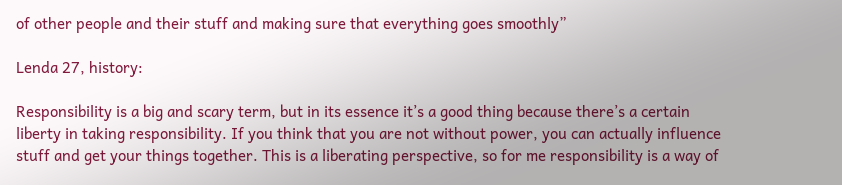of other people and their stuff and making sure that everything goes smoothly”

Lenda 27, history:

Responsibility is a big and scary term, but in its essence it’s a good thing because there’s a certain liberty in taking responsibility. If you think that you are not without power, you can actually influence stuff and get your things together. This is a liberating perspective, so for me responsibility is a way of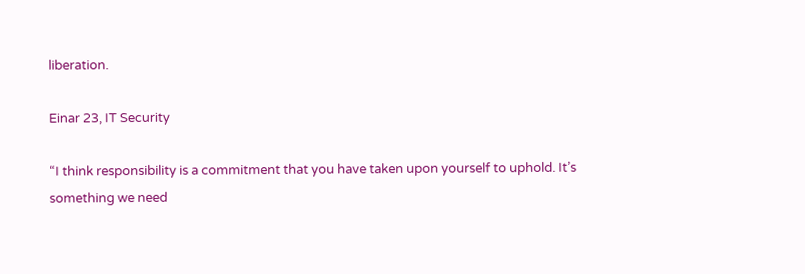liberation.

Einar 23, IT Security

“I think responsibility is a commitment that you have taken upon yourself to uphold. It’s something we need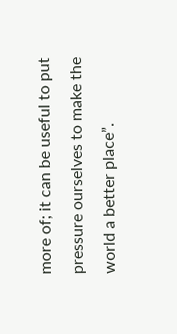more of; it can be useful to put pressure ourselves to make the world a better place”.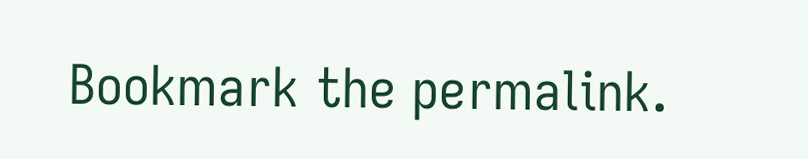Bookmark the permalink.